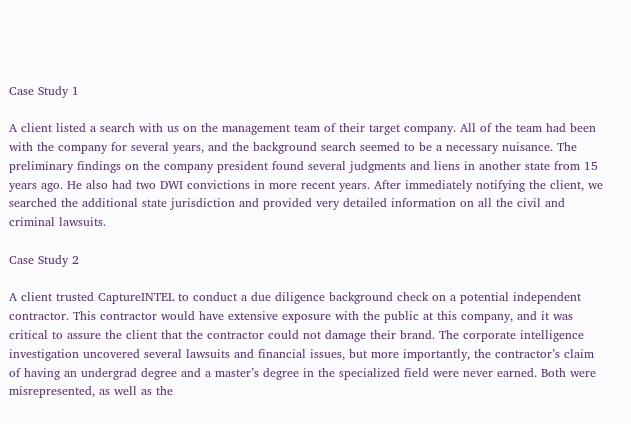Case Study 1

A client listed a search with us on the management team of their target company. All of the team had been with the company for several years, and the background search seemed to be a necessary nuisance. The preliminary findings on the company president found several judgments and liens in another state from 15 years ago. He also had two DWI convictions in more recent years. After immediately notifying the client, we searched the additional state jurisdiction and provided very detailed information on all the civil and criminal lawsuits.

Case Study 2

A client trusted CaptureINTEL to conduct a due diligence background check on a potential independent contractor. This contractor would have extensive exposure with the public at this company, and it was critical to assure the client that the contractor could not damage their brand. The corporate intelligence investigation uncovered several lawsuits and financial issues, but more importantly, the contractor’s claim of having an undergrad degree and a master’s degree in the specialized field were never earned. Both were misrepresented, as well as the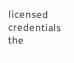licensed credentials the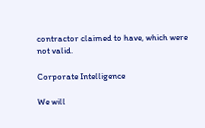contractor claimed to have, which were not valid.

Corporate Intelligence

We will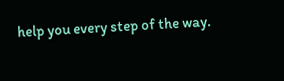help you every step of the way.